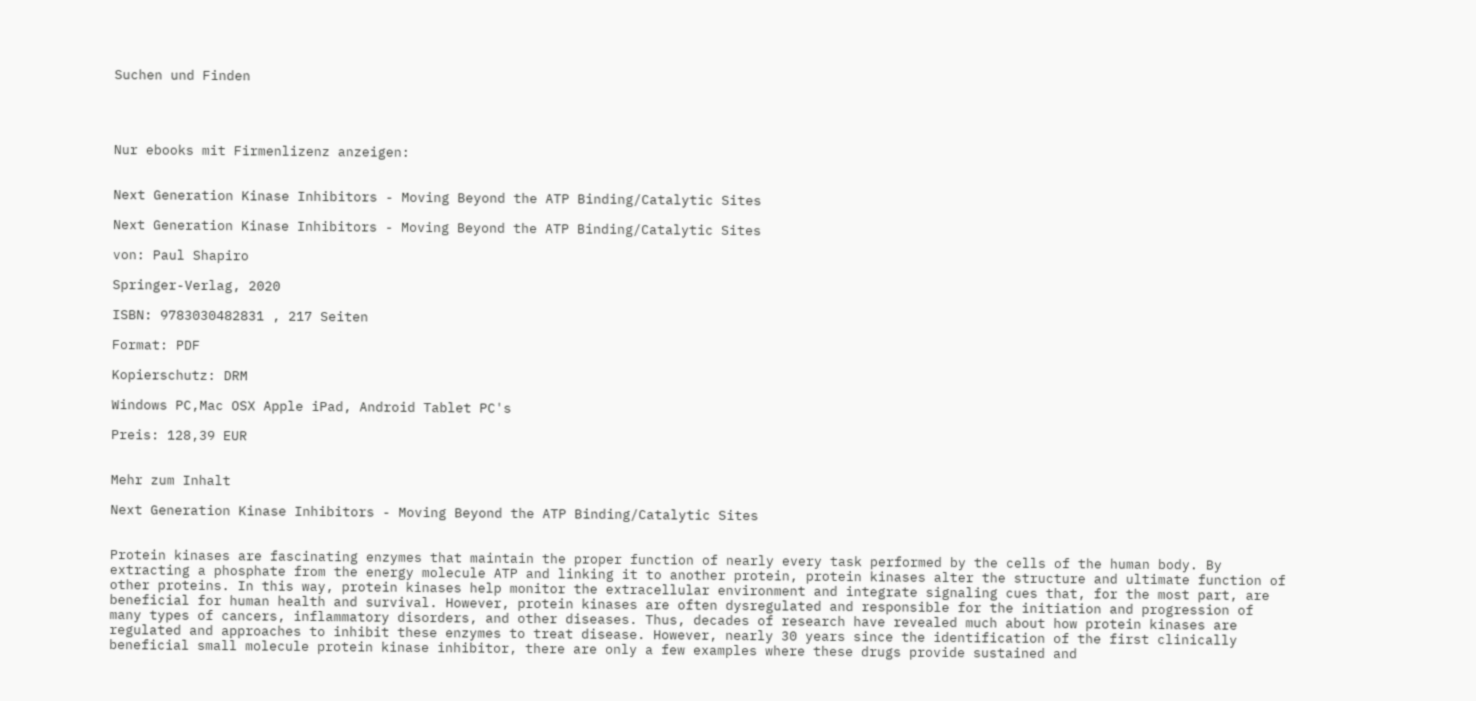Suchen und Finden




Nur ebooks mit Firmenlizenz anzeigen:


Next Generation Kinase Inhibitors - Moving Beyond the ATP Binding/Catalytic Sites

Next Generation Kinase Inhibitors - Moving Beyond the ATP Binding/Catalytic Sites

von: Paul Shapiro

Springer-Verlag, 2020

ISBN: 9783030482831 , 217 Seiten

Format: PDF

Kopierschutz: DRM

Windows PC,Mac OSX Apple iPad, Android Tablet PC's

Preis: 128,39 EUR


Mehr zum Inhalt

Next Generation Kinase Inhibitors - Moving Beyond the ATP Binding/Catalytic Sites


Protein kinases are fascinating enzymes that maintain the proper function of nearly every task performed by the cells of the human body. By extracting a phosphate from the energy molecule ATP and linking it to another protein, protein kinases alter the structure and ultimate function of other proteins. In this way, protein kinases help monitor the extracellular environment and integrate signaling cues that, for the most part, are beneficial for human health and survival. However, protein kinases are often dysregulated and responsible for the initiation and progression of many types of cancers, inflammatory disorders, and other diseases. Thus, decades of research have revealed much about how protein kinases are regulated and approaches to inhibit these enzymes to treat disease. However, nearly 30 years since the identification of the first clinically beneficial small molecule protein kinase inhibitor, there are only a few examples where these drugs provide sustained and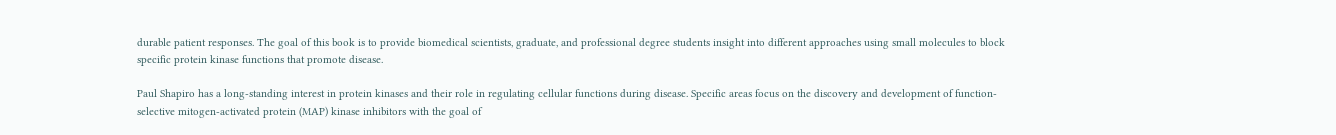durable patient responses. The goal of this book is to provide biomedical scientists, graduate, and professional degree students insight into different approaches using small molecules to block specific protein kinase functions that promote disease.

Paul Shapiro has a long-standing interest in protein kinases and their role in regulating cellular functions during disease. Specific areas focus on the discovery and development of function-selective mitogen-activated protein (MAP) kinase inhibitors with the goal of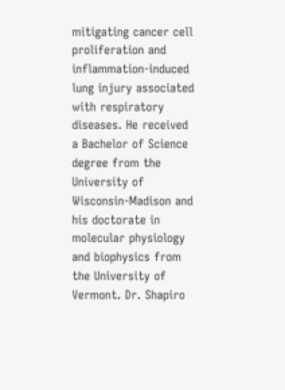mitigating cancer cell proliferation and inflammation-induced lung injury associated with respiratory diseases. He received a Bachelor of Science degree from the University of Wisconsin-Madison and his doctorate in molecular physiology and biophysics from the University of Vermont. Dr. Shapiro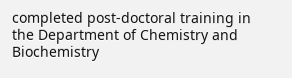completed post-doctoral training in the Department of Chemistry and Biochemistry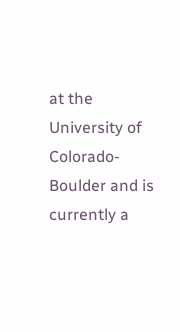at the University of Colorado-Boulder and is currently a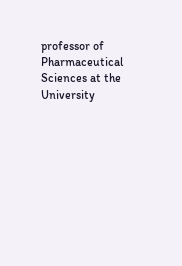professor of Pharmaceutical Sciences at the University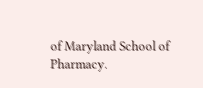of Maryland School of Pharmacy.